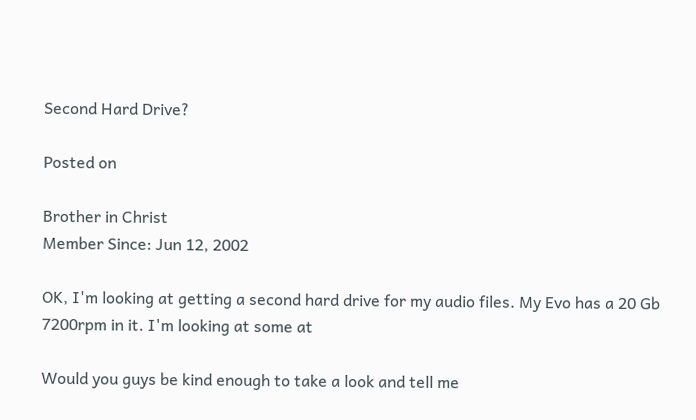Second Hard Drive?

Posted on

Brother in Christ
Member Since: Jun 12, 2002

OK, I'm looking at getting a second hard drive for my audio files. My Evo has a 20 Gb 7200rpm in it. I'm looking at some at

Would you guys be kind enough to take a look and tell me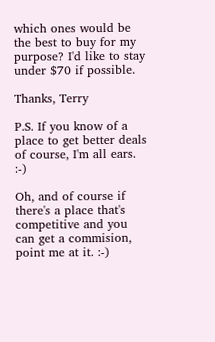which ones would be the best to buy for my purpose? I'd like to stay under $70 if possible.

Thanks, Terry

P.S. If you know of a place to get better deals of course, I'm all ears. :-)

Oh, and of course if there's a place that's competitive and you can get a commision, point me at it. :-)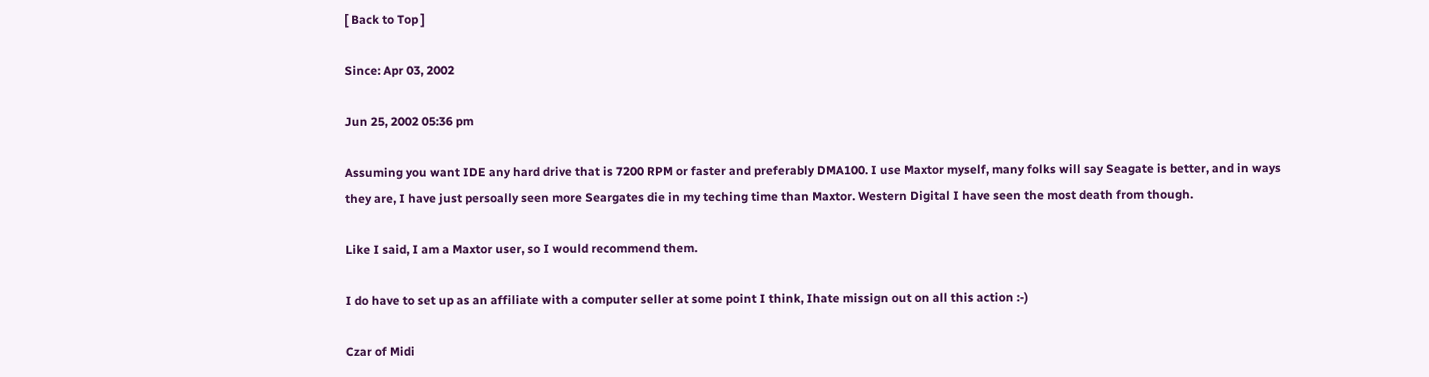[ Back to Top ]

Since: Apr 03, 2002

Jun 25, 2002 05:36 pm

Assuming you want IDE any hard drive that is 7200 RPM or faster and preferably DMA100. I use Maxtor myself, many folks will say Seagate is better, and in ways they are, I have just persoally seen more Seargates die in my teching time than Maxtor. Western Digital I have seen the most death from though.

Like I said, I am a Maxtor user, so I would recommend them.

I do have to set up as an affiliate with a computer seller at some point I think, Ihate missign out on all this action :-)

Czar of Midi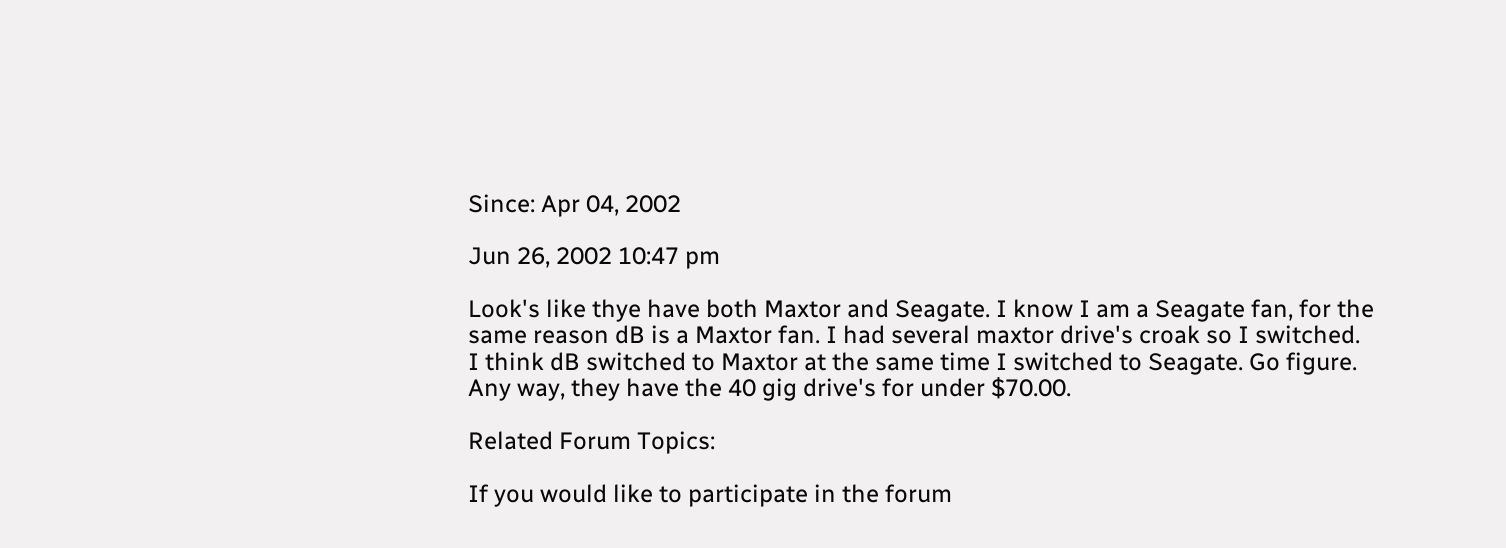Since: Apr 04, 2002

Jun 26, 2002 10:47 pm

Look's like thye have both Maxtor and Seagate. I know I am a Seagate fan, for the same reason dB is a Maxtor fan. I had several maxtor drive's croak so I switched. I think dB switched to Maxtor at the same time I switched to Seagate. Go figure. Any way, they have the 40 gig drive's for under $70.00.

Related Forum Topics:

If you would like to participate in the forum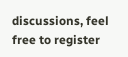discussions, feel free to register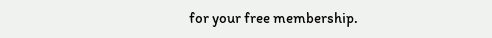for your free membership.